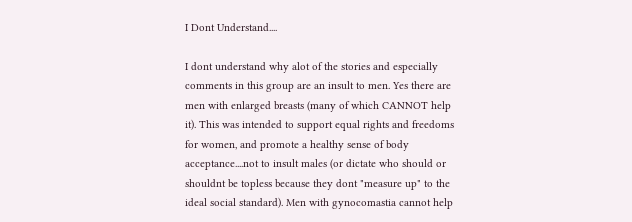I Dont Understand....

I dont understand why alot of the stories and especially comments in this group are an insult to men. Yes there are men with enlarged breasts (many of which CANNOT help it). This was intended to support equal rights and freedoms for women, and promote a healthy sense of body acceptance....not to insult males (or dictate who should or shouldnt be topless because they dont "measure up" to the ideal social standard). Men with gynocomastia cannot help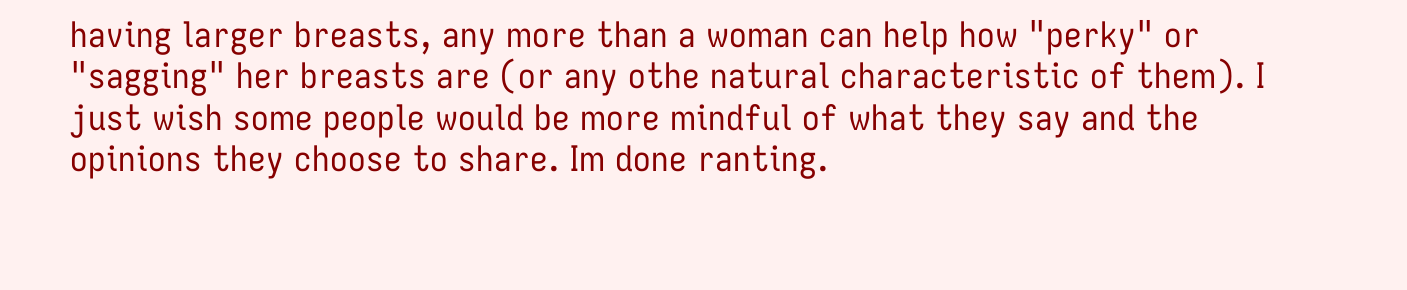having larger breasts, any more than a woman can help how "perky" or "sagging" her breasts are (or any othe natural characteristic of them). I just wish some people would be more mindful of what they say and the opinions they choose to share. Im done ranting.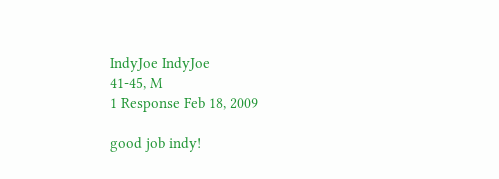IndyJoe IndyJoe
41-45, M
1 Response Feb 18, 2009

good job indy!